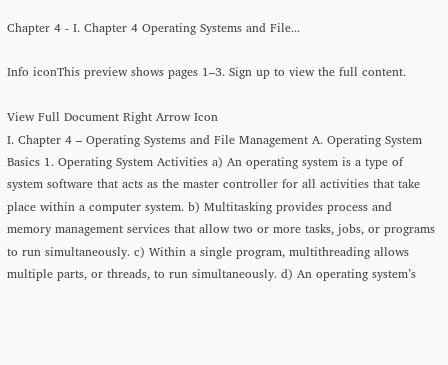Chapter 4 - I. Chapter 4 Operating Systems and File...

Info iconThis preview shows pages 1–3. Sign up to view the full content.

View Full Document Right Arrow Icon
I. Chapter 4 – Operating Systems and File Management A. Operating System Basics 1. Operating System Activities a) An operating system is a type of system software that acts as the master controller for all activities that take place within a computer system. b) Multitasking provides process and memory management services that allow two or more tasks, jobs, or programs to run simultaneously. c) Within a single program, multithreading allows multiple parts, or threads, to run simultaneously. d) An operating system’s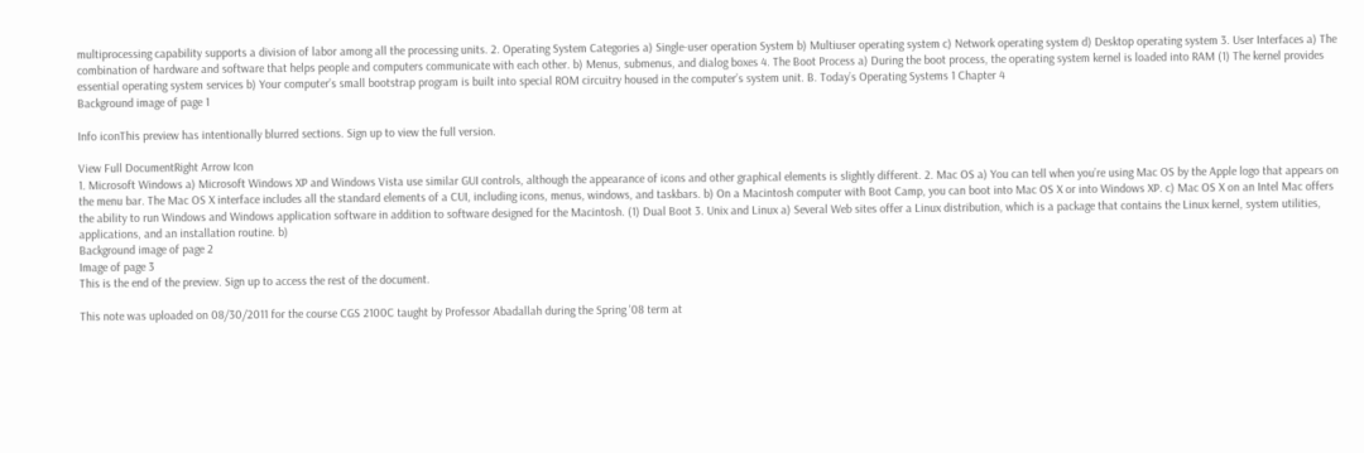multiprocessing capability supports a division of labor among all the processing units. 2. Operating System Categories a) Single-user operation System b) Multiuser operating system c) Network operating system d) Desktop operating system 3. User Interfaces a) The combination of hardware and software that helps people and computers communicate with each other. b) Menus, submenus, and dialog boxes 4. The Boot Process a) During the boot process, the operating system kernel is loaded into RAM (1) The kernel provides essential operating system services b) Your computer’s small bootstrap program is built into special ROM circuitry housed in the computer’s system unit. B. Today’s Operating Systems 1 Chapter 4
Background image of page 1

Info iconThis preview has intentionally blurred sections. Sign up to view the full version.

View Full DocumentRight Arrow Icon
1. Microsoft Windows a) Microsoft Windows XP and Windows Vista use similar GUI controls, although the appearance of icons and other graphical elements is slightly different. 2. Mac OS a) You can tell when you’re using Mac OS by the Apple logo that appears on the menu bar. The Mac OS X interface includes all the standard elements of a CUI, including icons, menus, windows, and taskbars. b) On a Macintosh computer with Boot Camp, you can boot into Mac OS X or into Windows XP. c) Mac OS X on an Intel Mac offers the ability to run Windows and Windows application software in addition to software designed for the Macintosh. (1) Dual Boot 3. Unix and Linux a) Several Web sites offer a Linux distribution, which is a package that contains the Linux kernel, system utilities, applications, and an installation routine. b)
Background image of page 2
Image of page 3
This is the end of the preview. Sign up to access the rest of the document.

This note was uploaded on 08/30/2011 for the course CGS 2100C taught by Professor Abadallah during the Spring '08 term at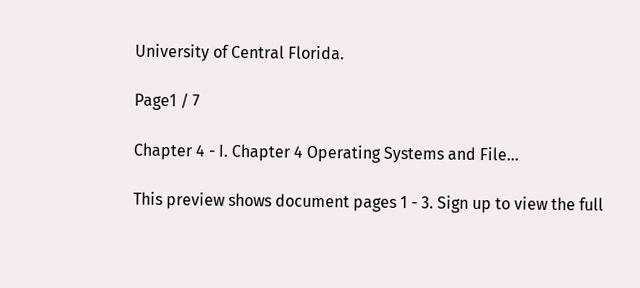University of Central Florida.

Page1 / 7

Chapter 4 - I. Chapter 4 Operating Systems and File...

This preview shows document pages 1 - 3. Sign up to view the full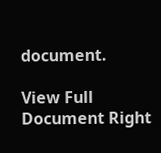document.

View Full Document Right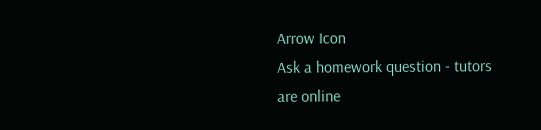Arrow Icon
Ask a homework question - tutors are online